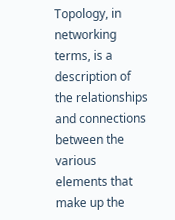Topology, in networking terms, is a description of the relationships and connections between the various elements that make up the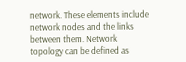network. These elements include network nodes and the links between them. Network topology can be defined as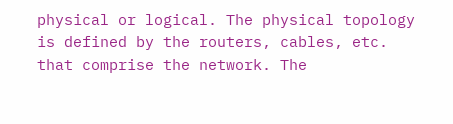physical or logical. The physical topology is defined by the routers, cables, etc. that comprise the network. The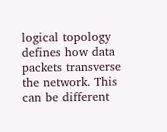logical topology defines how data packets transverse the network. This can be different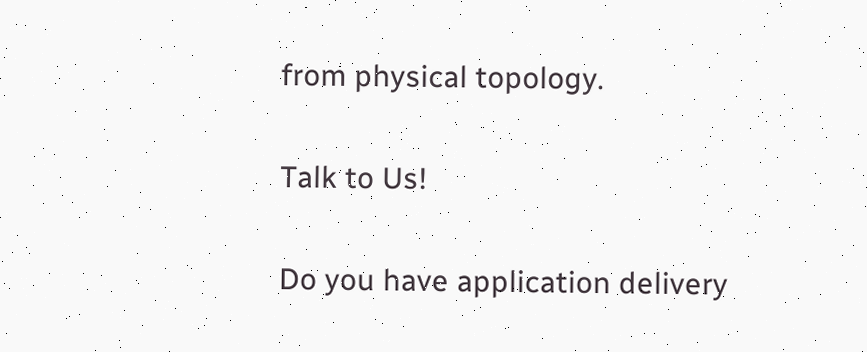from physical topology.

Talk to Us!

Do you have application delivery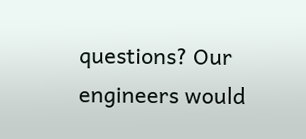questions? Our engineers would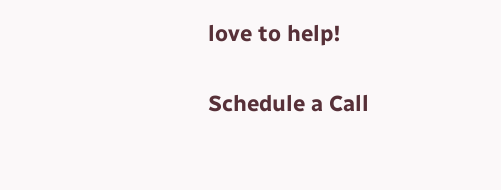love to help!

Schedule a Call